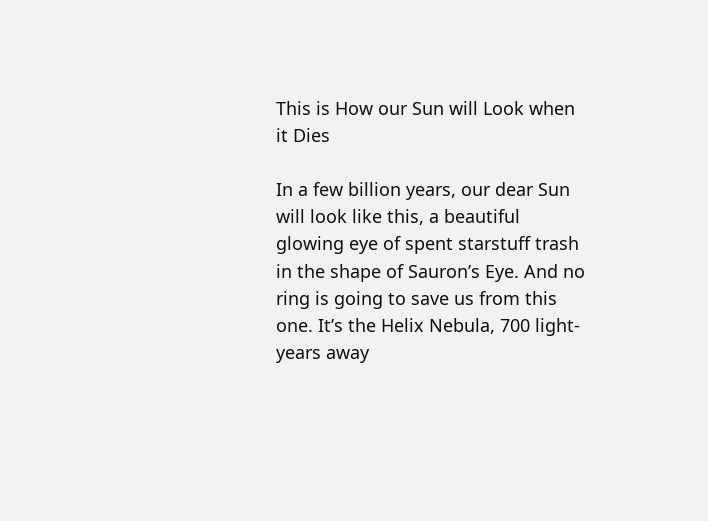This is How our Sun will Look when it Dies

In a few billion years, our dear Sun will look like this, a beautiful glowing eye of spent starstuff trash in the shape of Sauron’s Eye. And no ring is going to save us from this one. It’s the Helix Nebula, 700 light-years away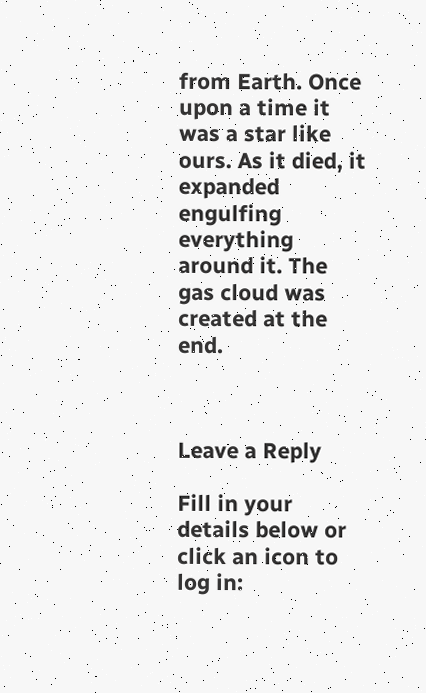from Earth. Once upon a time it was a star like ours. As it died, it expanded engulfing everything around it. The gas cloud was created at the end.



Leave a Reply

Fill in your details below or click an icon to log in: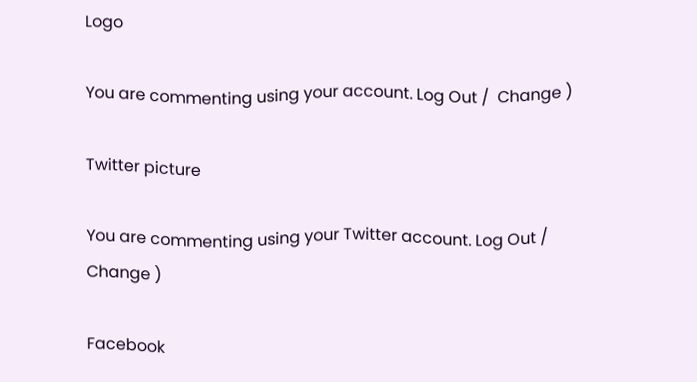Logo

You are commenting using your account. Log Out /  Change )

Twitter picture

You are commenting using your Twitter account. Log Out /  Change )

Facebook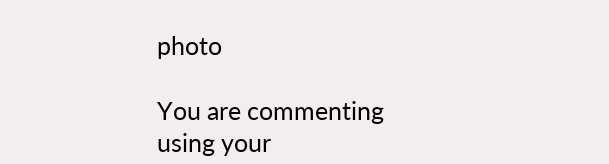photo

You are commenting using your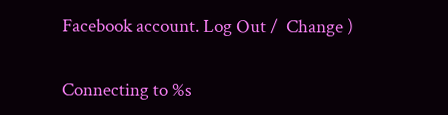Facebook account. Log Out /  Change )

Connecting to %s